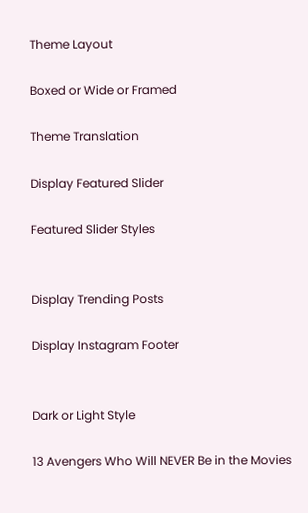Theme Layout

Boxed or Wide or Framed

Theme Translation

Display Featured Slider

Featured Slider Styles


Display Trending Posts

Display Instagram Footer


Dark or Light Style

13 Avengers Who Will NEVER Be in the Movies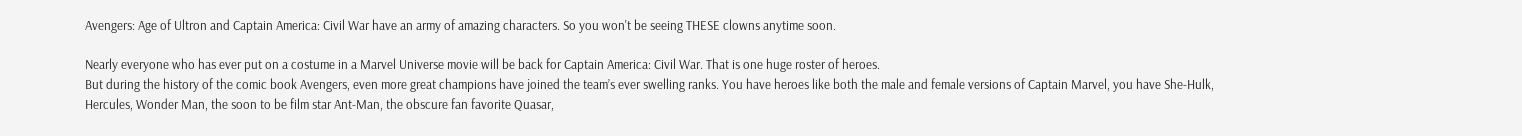Avengers: Age of Ultron and Captain America: Civil War have an army of amazing characters. So you won't be seeing THESE clowns anytime soon.

Nearly everyone who has ever put on a costume in a Marvel Universe movie will be back for Captain America: Civil War. That is one huge roster of heroes.
But during the history of the comic book Avengers, even more great champions have joined the team’s ever swelling ranks. You have heroes like both the male and female versions of Captain Marvel, you have She-Hulk, Hercules, Wonder Man, the soon to be film star Ant-Man, the obscure fan favorite Quasar,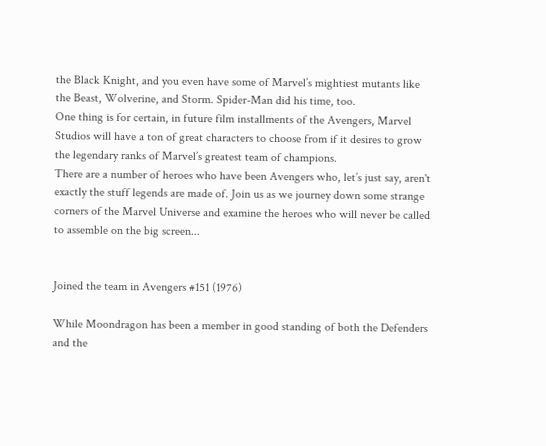the Black Knight, and you even have some of Marvel’s mightiest mutants like the Beast, Wolverine, and Storm. Spider-Man did his time, too.
One thing is for certain, in future film installments of the Avengers, Marvel Studios will have a ton of great characters to choose from if it desires to grow the legendary ranks of Marvel’s greatest team of champions.
There are a number of heroes who have been Avengers who, let’s just say, aren't exactly the stuff legends are made of. Join us as we journey down some strange corners of the Marvel Universe and examine the heroes who will never be called to assemble on the big screen...


Joined the team in Avengers #151 (1976)

While Moondragon has been a member in good standing of both the Defenders and the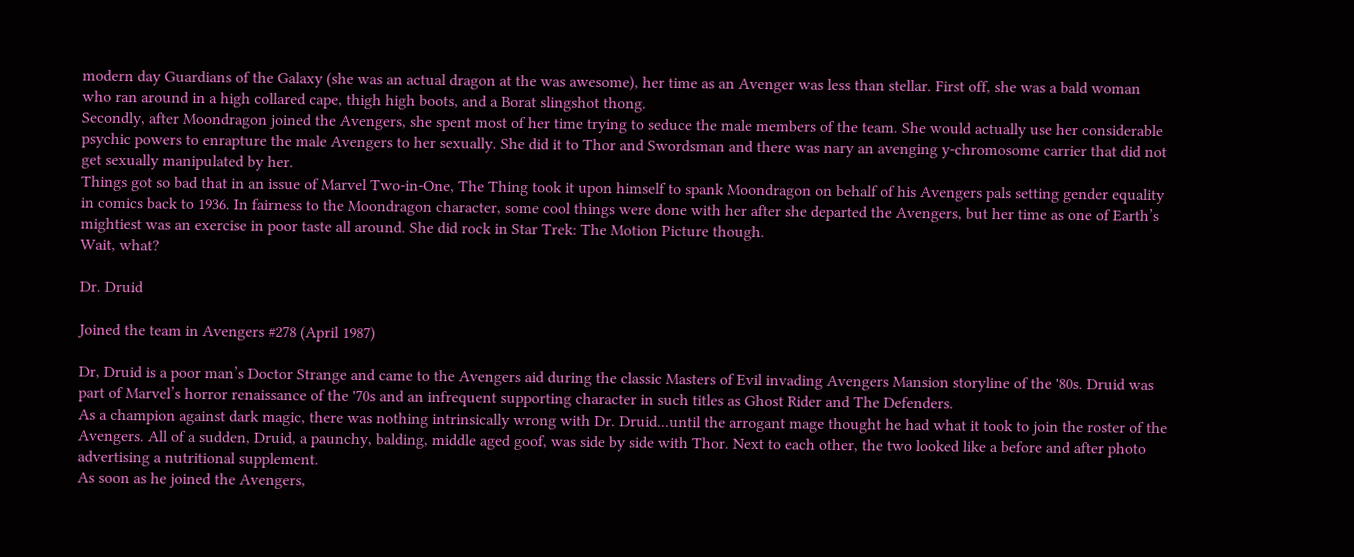modern day Guardians of the Galaxy (she was an actual dragon at the was awesome), her time as an Avenger was less than stellar. First off, she was a bald woman who ran around in a high collared cape, thigh high boots, and a Borat slingshot thong.
Secondly, after Moondragon joined the Avengers, she spent most of her time trying to seduce the male members of the team. She would actually use her considerable psychic powers to enrapture the male Avengers to her sexually. She did it to Thor and Swordsman and there was nary an avenging y-chromosome carrier that did not get sexually manipulated by her.
Things got so bad that in an issue of Marvel Two-in-One, The Thing took it upon himself to spank Moondragon on behalf of his Avengers pals setting gender equality in comics back to 1936. In fairness to the Moondragon character, some cool things were done with her after she departed the Avengers, but her time as one of Earth’s mightiest was an exercise in poor taste all around. She did rock in Star Trek: The Motion Picture though.
Wait, what?

Dr. Druid

Joined the team in Avengers #278 (April 1987)

Dr, Druid is a poor man’s Doctor Strange and came to the Avengers aid during the classic Masters of Evil invading Avengers Mansion storyline of the '80s. Druid was part of Marvel’s horror renaissance of the '70s and an infrequent supporting character in such titles as Ghost Rider and The Defenders.
As a champion against dark magic, there was nothing intrinsically wrong with Dr. Druid...until the arrogant mage thought he had what it took to join the roster of the Avengers. All of a sudden, Druid, a paunchy, balding, middle aged goof, was side by side with Thor. Next to each other, the two looked like a before and after photo advertising a nutritional supplement.
As soon as he joined the Avengers,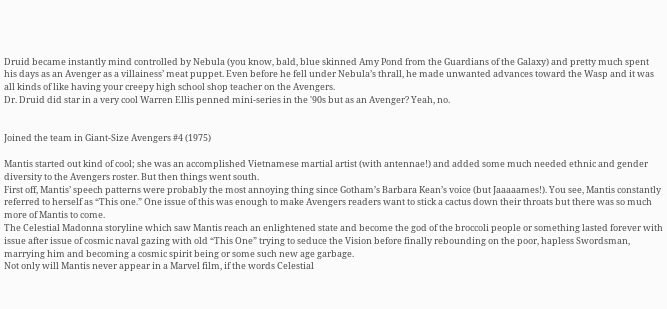Druid became instantly mind controlled by Nebula (you know, bald, blue skinned Amy Pond from the Guardians of the Galaxy) and pretty much spent his days as an Avenger as a villainess’ meat puppet. Even before he fell under Nebula’s thrall, he made unwanted advances toward the Wasp and it was all kinds of like having your creepy high school shop teacher on the Avengers.
Dr. Druid did star in a very cool Warren Ellis penned mini-series in the '90s but as an Avenger? Yeah, no.


Joined the team in Giant-Size Avengers #4 (1975)

Mantis started out kind of cool; she was an accomplished Vietnamese martial artist (with antennae!) and added some much needed ethnic and gender diversity to the Avengers roster. But then things went south.
First off, Mantis’ speech patterns were probably the most annoying thing since Gotham’s Barbara Kean’s voice (but Jaaaaames!). You see, Mantis constantly referred to herself as “This one.” One issue of this was enough to make Avengers readers want to stick a cactus down their throats but there was so much more of Mantis to come.
The Celestial Madonna storyline which saw Mantis reach an enlightened state and become the god of the broccoli people or something lasted forever with issue after issue of cosmic naval gazing with old “This One” trying to seduce the Vision before finally rebounding on the poor, hapless Swordsman, marrying him and becoming a cosmic spirit being or some such new age garbage.
Not only will Mantis never appear in a Marvel film, if the words Celestial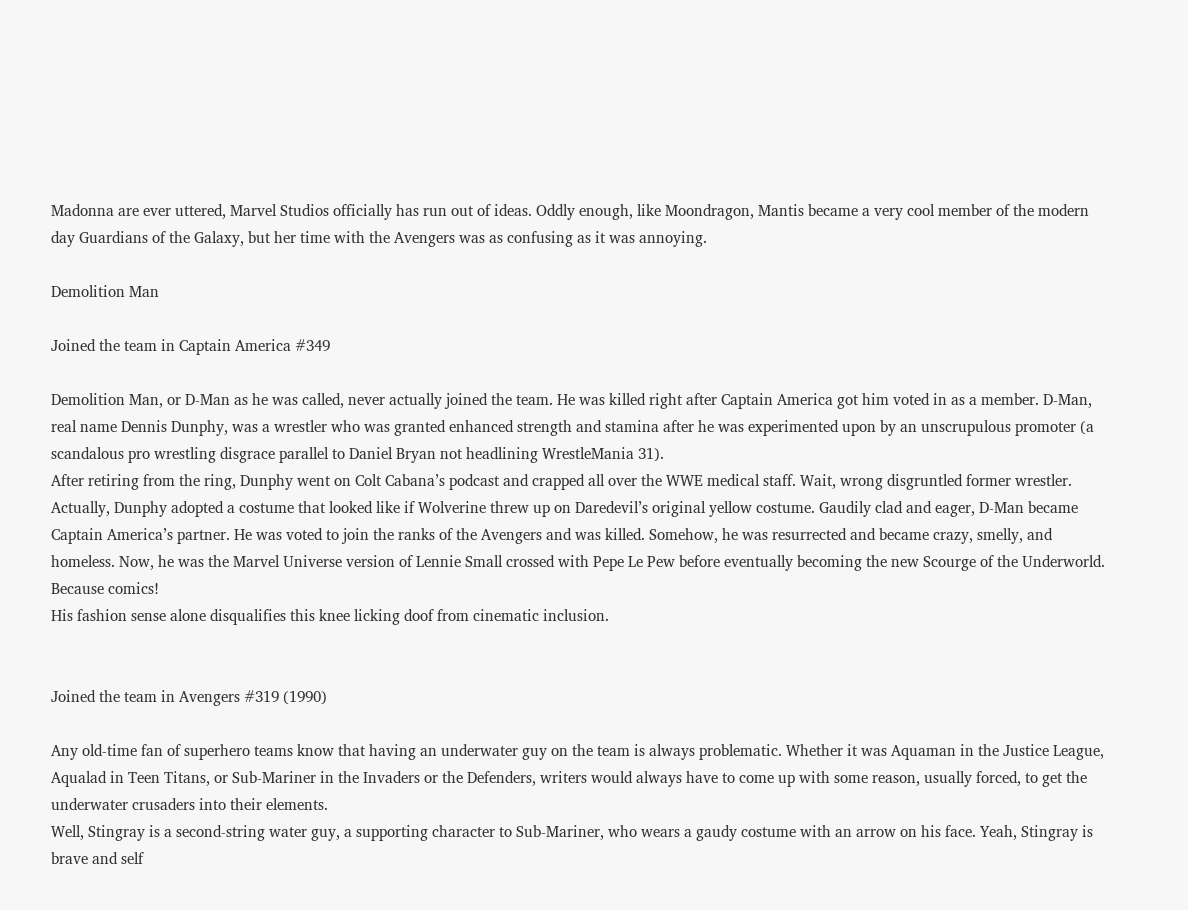Madonna are ever uttered, Marvel Studios officially has run out of ideas. Oddly enough, like Moondragon, Mantis became a very cool member of the modern day Guardians of the Galaxy, but her time with the Avengers was as confusing as it was annoying.

Demolition Man

Joined the team in Captain America #349

Demolition Man, or D-Man as he was called, never actually joined the team. He was killed right after Captain America got him voted in as a member. D-Man, real name Dennis Dunphy, was a wrestler who was granted enhanced strength and stamina after he was experimented upon by an unscrupulous promoter (a scandalous pro wrestling disgrace parallel to Daniel Bryan not headlining WrestleMania 31).
After retiring from the ring, Dunphy went on Colt Cabana’s podcast and crapped all over the WWE medical staff. Wait, wrong disgruntled former wrestler.
Actually, Dunphy adopted a costume that looked like if Wolverine threw up on Daredevil’s original yellow costume. Gaudily clad and eager, D-Man became Captain America’s partner. He was voted to join the ranks of the Avengers and was killed. Somehow, he was resurrected and became crazy, smelly, and homeless. Now, he was the Marvel Universe version of Lennie Small crossed with Pepe Le Pew before eventually becoming the new Scourge of the Underworld. Because comics!
His fashion sense alone disqualifies this knee licking doof from cinematic inclusion.


Joined the team in Avengers #319 (1990)

Any old-time fan of superhero teams know that having an underwater guy on the team is always problematic. Whether it was Aquaman in the Justice League, Aqualad in Teen Titans, or Sub-Mariner in the Invaders or the Defenders, writers would always have to come up with some reason, usually forced, to get the underwater crusaders into their elements.
Well, Stingray is a second-string water guy, a supporting character to Sub-Mariner, who wears a gaudy costume with an arrow on his face. Yeah, Stingray is brave and self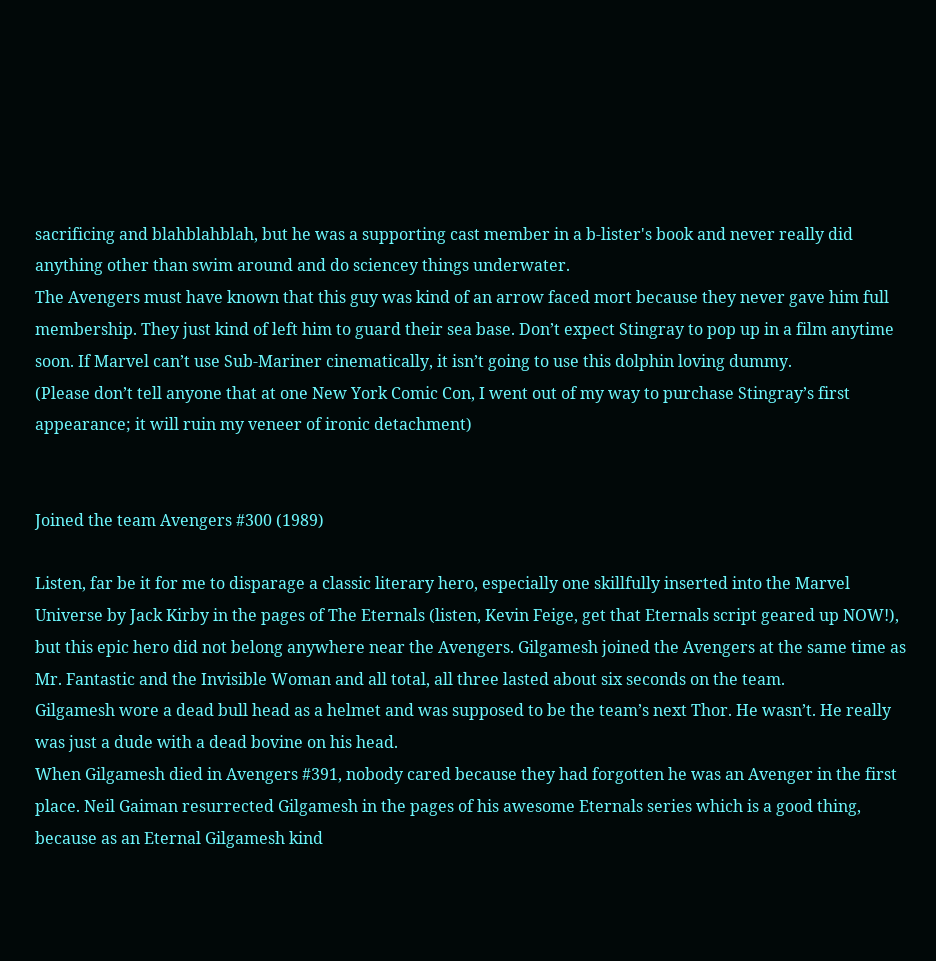sacrificing and blahblahblah, but he was a supporting cast member in a b-lister's book and never really did anything other than swim around and do sciencey things underwater.
The Avengers must have known that this guy was kind of an arrow faced mort because they never gave him full membership. They just kind of left him to guard their sea base. Don’t expect Stingray to pop up in a film anytime soon. If Marvel can’t use Sub-Mariner cinematically, it isn’t going to use this dolphin loving dummy.
(Please don’t tell anyone that at one New York Comic Con, I went out of my way to purchase Stingray’s first appearance; it will ruin my veneer of ironic detachment)


Joined the team Avengers #300 (1989)

Listen, far be it for me to disparage a classic literary hero, especially one skillfully inserted into the Marvel Universe by Jack Kirby in the pages of The Eternals (listen, Kevin Feige, get that Eternals script geared up NOW!), but this epic hero did not belong anywhere near the Avengers. Gilgamesh joined the Avengers at the same time as Mr. Fantastic and the Invisible Woman and all total, all three lasted about six seconds on the team.
Gilgamesh wore a dead bull head as a helmet and was supposed to be the team’s next Thor. He wasn’t. He really was just a dude with a dead bovine on his head.
When Gilgamesh died in Avengers #391, nobody cared because they had forgotten he was an Avenger in the first place. Neil Gaiman resurrected Gilgamesh in the pages of his awesome Eternals series which is a good thing, because as an Eternal Gilgamesh kind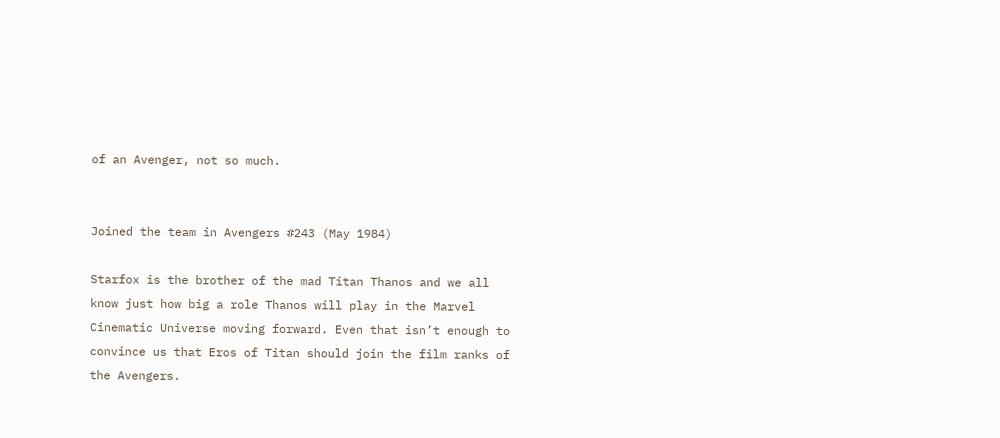of an Avenger, not so much.


Joined the team in Avengers #243 (May 1984)

Starfox is the brother of the mad Titan Thanos and we all know just how big a role Thanos will play in the Marvel Cinematic Universe moving forward. Even that isn’t enough to convince us that Eros of Titan should join the film ranks of the Avengers.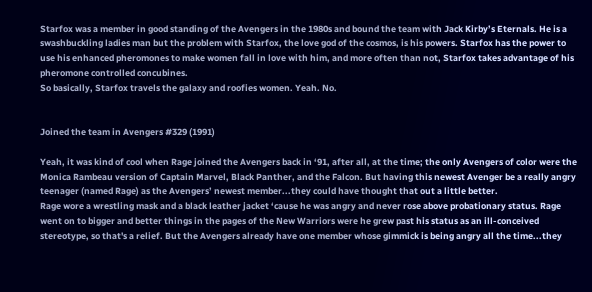Starfox was a member in good standing of the Avengers in the 1980s and bound the team with Jack Kirby’s Eternals. He is a swashbuckling ladies man but the problem with Starfox, the love god of the cosmos, is his powers. Starfox has the power to use his enhanced pheromones to make women fall in love with him, and more often than not, Starfox takes advantage of his pheromone controlled concubines.
So basically, Starfox travels the galaxy and roofies women. Yeah. No.


Joined the team in Avengers #329 (1991)

Yeah, it was kind of cool when Rage joined the Avengers back in ‘91, after all, at the time; the only Avengers of color were the Monica Rambeau version of Captain Marvel, Black Panther, and the Falcon. But having this newest Avenger be a really angry teenager (named Rage) as the Avengers’ newest member...they could have thought that out a little better.
Rage wore a wrestling mask and a black leather jacket ‘cause he was angry and never rose above probationary status. Rage went on to bigger and better things in the pages of the New Warriors were he grew past his status as an ill-conceived stereotype, so that's a relief. But the Avengers already have one member whose gimmick is being angry all the time...they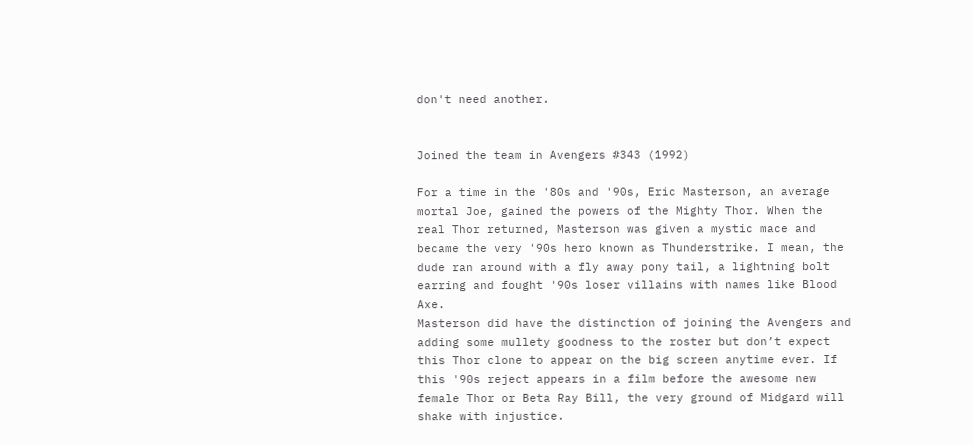don't need another.


Joined the team in Avengers #343 (1992)

For a time in the '80s and '90s, Eric Masterson, an average mortal Joe, gained the powers of the Mighty Thor. When the real Thor returned, Masterson was given a mystic mace and became the very '90s hero known as Thunderstrike. I mean, the dude ran around with a fly away pony tail, a lightning bolt earring and fought '90s loser villains with names like Blood Axe.
Masterson did have the distinction of joining the Avengers and adding some mullety goodness to the roster but don’t expect this Thor clone to appear on the big screen anytime ever. If this '90s reject appears in a film before the awesome new female Thor or Beta Ray Bill, the very ground of Midgard will shake with injustice.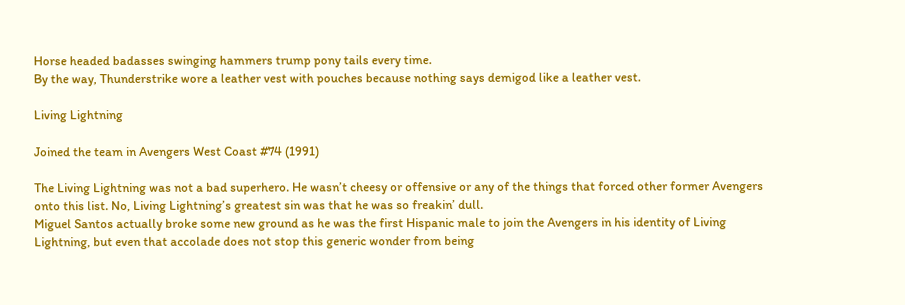Horse headed badasses swinging hammers trump pony tails every time.
By the way, Thunderstrike wore a leather vest with pouches because nothing says demigod like a leather vest.

Living Lightning

Joined the team in Avengers West Coast #74 (1991)

The Living Lightning was not a bad superhero. He wasn’t cheesy or offensive or any of the things that forced other former Avengers onto this list. No, Living Lightning’s greatest sin was that he was so freakin’ dull.
Miguel Santos actually broke some new ground as he was the first Hispanic male to join the Avengers in his identity of Living Lightning, but even that accolade does not stop this generic wonder from being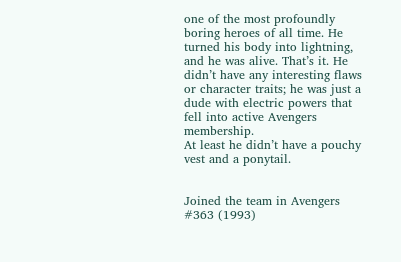one of the most profoundly boring heroes of all time. He turned his body into lightning, and he was alive. That’s it. He didn’t have any interesting flaws or character traits; he was just a dude with electric powers that fell into active Avengers membership.
At least he didn’t have a pouchy vest and a ponytail.


Joined the team in Avengers #363 (1993)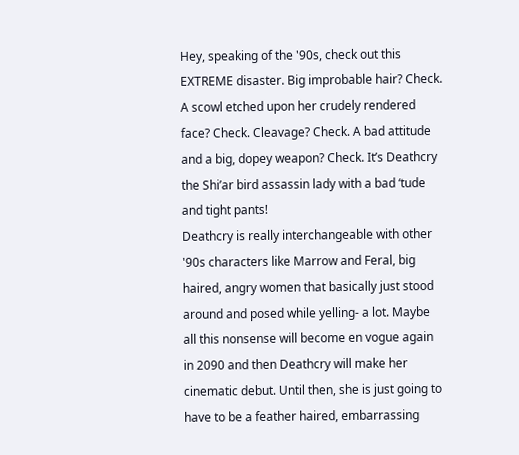Hey, speaking of the '90s, check out this EXTREME disaster. Big improbable hair? Check. A scowl etched upon her crudely rendered face? Check. Cleavage? Check. A bad attitude and a big, dopey weapon? Check. It’s Deathcry the Shi’ar bird assassin lady with a bad ‘tude and tight pants!
Deathcry is really interchangeable with other '90s characters like Marrow and Feral, big haired, angry women that basically just stood around and posed while yelling- a lot. Maybe all this nonsense will become en vogue again in 2090 and then Deathcry will make her cinematic debut. Until then, she is just going to have to be a feather haired, embarrassing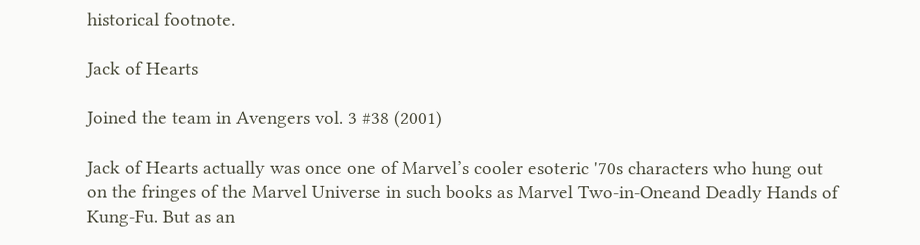historical footnote.

Jack of Hearts

Joined the team in Avengers vol. 3 #38 (2001)

Jack of Hearts actually was once one of Marvel’s cooler esoteric '70s characters who hung out on the fringes of the Marvel Universe in such books as Marvel Two-in-Oneand Deadly Hands of Kung-Fu. But as an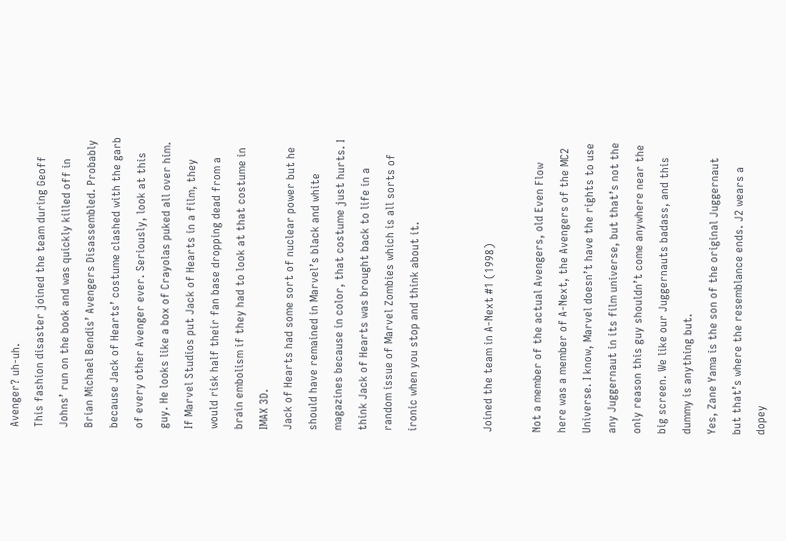Avenger? uh-uh.
This fashion disaster joined the team during Geoff Johns’ run on the book and was quickly killed off in Brian Michael Bendis’ Avengers Disassembled. Probably because Jack of Hearts’ costume clashed with the garb of every other Avenger ever. Seriously, look at this guy. He looks like a box of Crayolas puked all over him. If Marvel Studios put Jack of Hearts in a film, they would risk half their fan base dropping dead from a brain embolism if they had to look at that costume in IMAX 3D.
Jack of Hearts had some sort of nuclear power but he should have remained in Marvel’s black and white magazines because in color, that costume just hurts. I think Jack of Hearts was brought back to life in a random issue of Marvel Zombies which is all sorts of ironic when you stop and think about it.


Joined the team in A-Next #1 (1998)

Not a member of the actual Avengers, old Even Flow here was a member of A-Next, the Avengers of the MC2 Universe. I know, Marvel doesn’t have the rights to use any Juggernaut in its film universe, but that’s not the only reason this guy shouldn’t come anywhere near the big screen. We like our Juggernauts badass, and this dummy is anything but.
Yes, Zane Yama is the son of the original Juggernaut but that’s where the resemblance ends. J2 wears a dopey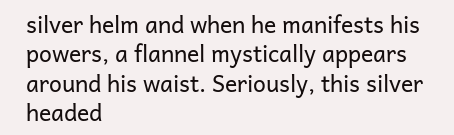silver helm and when he manifests his powers, a flannel mystically appears around his waist. Seriously, this silver headed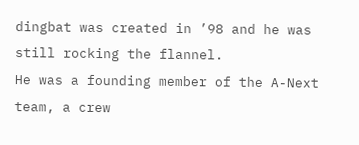dingbat was created in ’98 and he was still rocking the flannel.
He was a founding member of the A-Next team, a crew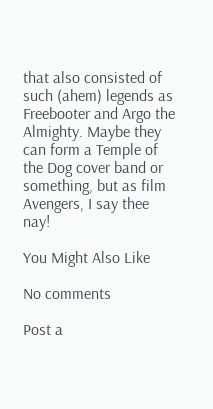that also consisted of such (ahem) legends as Freebooter and Argo the Almighty. Maybe they can form a Temple of the Dog cover band or something, but as film Avengers, I say thee nay!

You Might Also Like

No comments

Post a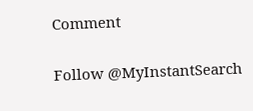Comment

Follow @MyInstantSearch